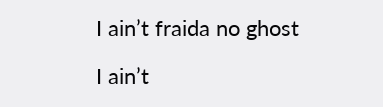I ain’t fraida no ghost

I ain’t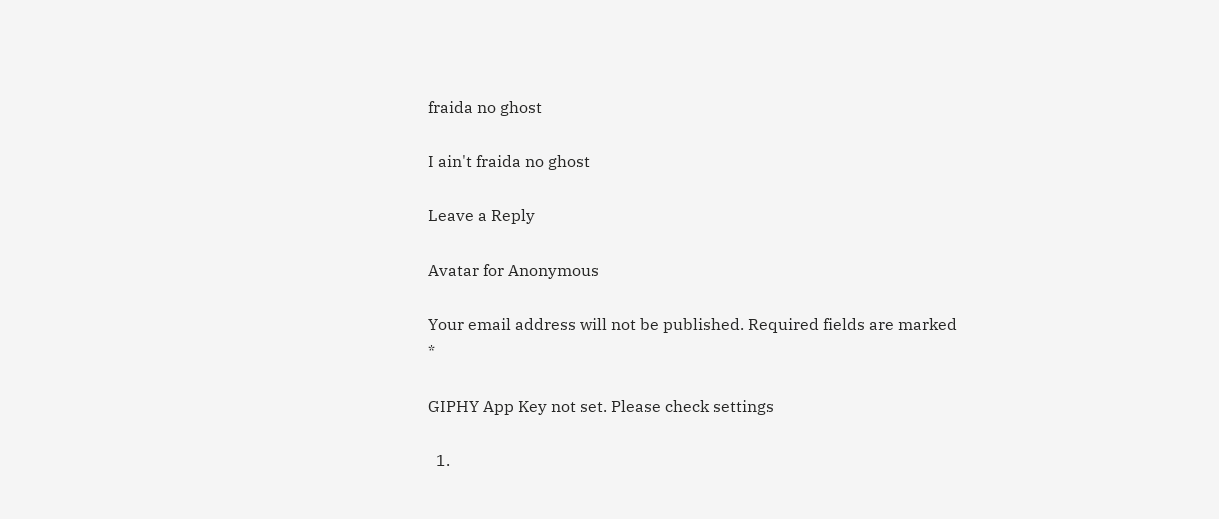fraida no ghost

I ain't fraida no ghost

Leave a Reply

Avatar for Anonymous

Your email address will not be published. Required fields are marked *

GIPHY App Key not set. Please check settings

  1.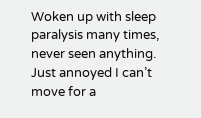Woken up with sleep paralysis many times, never seen anything. Just annoyed I can’t move for a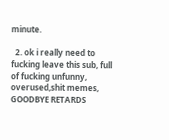minute.

  2. ok i really need to fucking leave this sub, full of fucking unfunny, overused,shit memes, GOODBYE RETARDS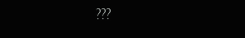???